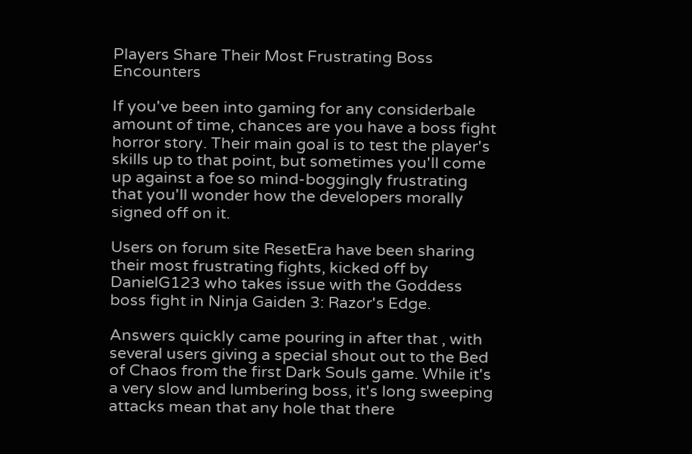Players Share Their Most Frustrating Boss Encounters

If you've been into gaming for any considerbale amount of time, chances are you have a boss fight horror story. Their main goal is to test the player's skills up to that point, but sometimes you'll come up against a foe so mind-boggingly frustrating that you'll wonder how the developers morally signed off on it.

Users on forum site ResetEra have been sharing their most frustrating fights, kicked off by DanielG123 who takes issue with the Goddess boss fight in Ninja Gaiden 3: Razor's Edge.

Answers quickly came pouring in after that , with several users giving a special shout out to the Bed of Chaos from the first Dark Souls game. While it's a very slow and lumbering boss, it's long sweeping attacks mean that any hole that there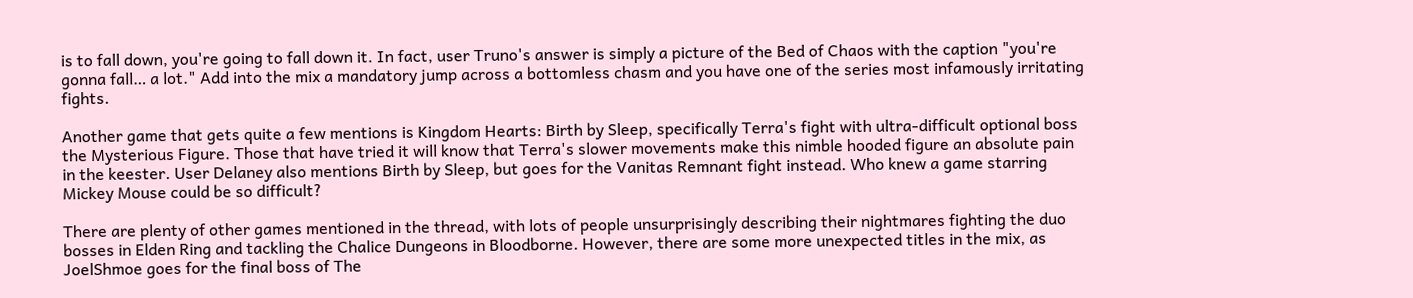is to fall down, you're going to fall down it. In fact, user Truno's answer is simply a picture of the Bed of Chaos with the caption "you're gonna fall… a lot." Add into the mix a mandatory jump across a bottomless chasm and you have one of the series most infamously irritating fights.

Another game that gets quite a few mentions is Kingdom Hearts: Birth by Sleep, specifically Terra's fight with ultra-difficult optional boss the Mysterious Figure. Those that have tried it will know that Terra's slower movements make this nimble hooded figure an absolute pain in the keester. User Delaney also mentions Birth by Sleep, but goes for the Vanitas Remnant fight instead. Who knew a game starring Mickey Mouse could be so difficult?

There are plenty of other games mentioned in the thread, with lots of people unsurprisingly describing their nightmares fighting the duo bosses in Elden Ring and tackling the Chalice Dungeons in Bloodborne. However, there are some more unexpected titles in the mix, as JoelShmoe goes for the final boss of The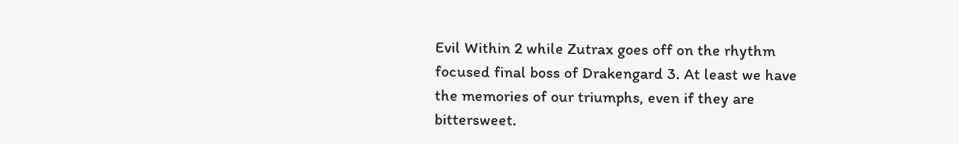Evil Within 2 while Zutrax goes off on the rhythm focused final boss of Drakengard 3. At least we have the memories of our triumphs, even if they are bittersweet.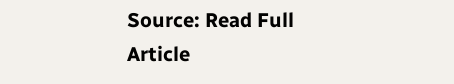Source: Read Full Article